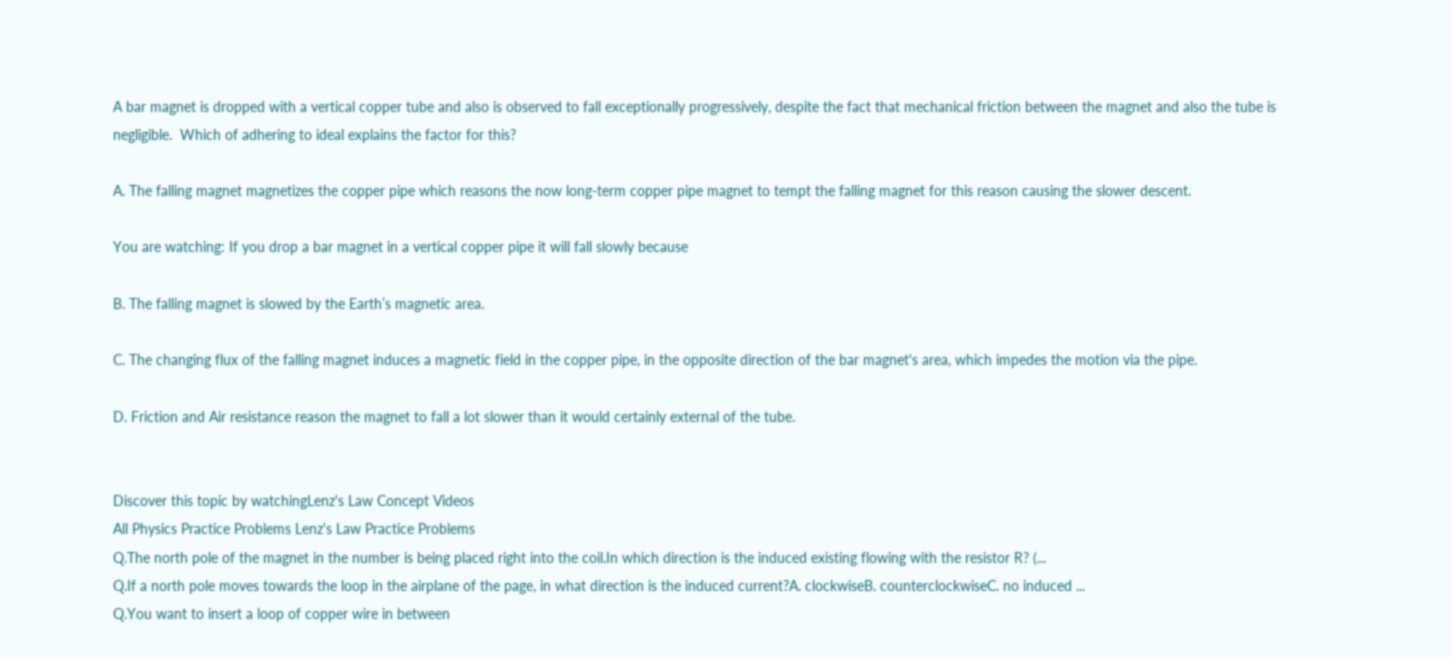A bar magnet is dropped with a vertical copper tube and also is observed to fall exceptionally progressively, despite the fact that mechanical friction between the magnet and also the tube is negligible.  Which of adhering to ideal explains the factor for this?

A. The falling magnet magnetizes the copper pipe which reasons the now long-term copper pipe magnet to tempt the falling magnet for this reason causing the slower descent.

You are watching: If you drop a bar magnet in a vertical copper pipe it will fall slowly because

B. The falling magnet is slowed by the Earth’s magnetic area.

C. The changing flux of the falling magnet induces a magnetic field in the copper pipe, in the opposite direction of the bar magnet's area, which impedes the motion via the pipe.

D. Friction and Air resistance reason the magnet to fall a lot slower than it would certainly external of the tube.


Discover this topic by watchingLenz's Law Concept Videos
All Physics Practice Problems Lenz's Law Practice Problems
Q.The north pole of the magnet in the number is being placed right into the coil.In which direction is the induced existing flowing with the resistor R? (...
Q.If a north pole moves towards the loop in the airplane of the page, in what direction is the induced current?A. clockwiseB. counterclockwiseC. no induced ...
Q.You want to insert a loop of copper wire in between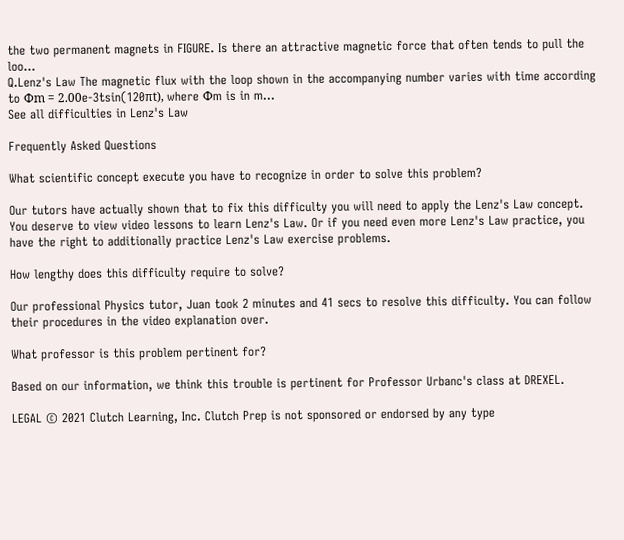the two permanent magnets in FIGURE. Is there an attractive magnetic force that often tends to pull the loo...
Q.Lenz's Law The magnetic flux with the loop shown in the accompanying number varies with time according to Φm = 2.00e-3tsin(120πt), where Φm is in m...
See all difficulties in Lenz's Law

Frequently Asked Questions

What scientific concept execute you have to recognize in order to solve this problem?

Our tutors have actually shown that to fix this difficulty you will need to apply the Lenz's Law concept. You deserve to view video lessons to learn Lenz's Law. Or if you need even more Lenz's Law practice, you have the right to additionally practice Lenz's Law exercise problems.

How lengthy does this difficulty require to solve?

Our professional Physics tutor, Juan took 2 minutes and 41 secs to resolve this difficulty. You can follow their procedures in the video explanation over.

What professor is this problem pertinent for?

Based on our information, we think this trouble is pertinent for Professor Urbanc's class at DREXEL.

LEGAL © 2021 Clutch Learning, Inc. Clutch Prep is not sponsored or endorsed by any type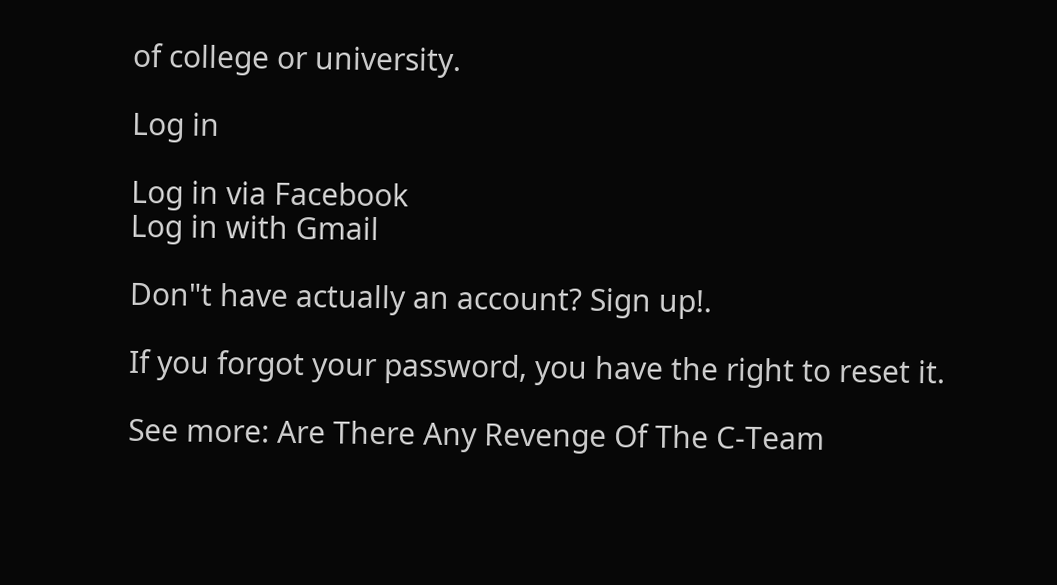of college or university.

Log in

Log in via Facebook
Log in with Gmail

Don"t have actually an account? Sign up!.

If you forgot your password, you have the right to reset it.

See more: Are There Any Revenge Of The C-Team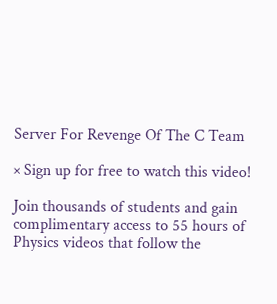Server For Revenge Of The C Team

× Sign up for free to watch this video!

Join thousands of students and gain complimentary access to 55 hours of Physics videos that follow the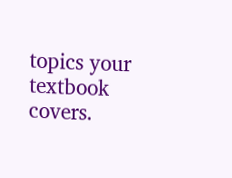topics your textbook covers.